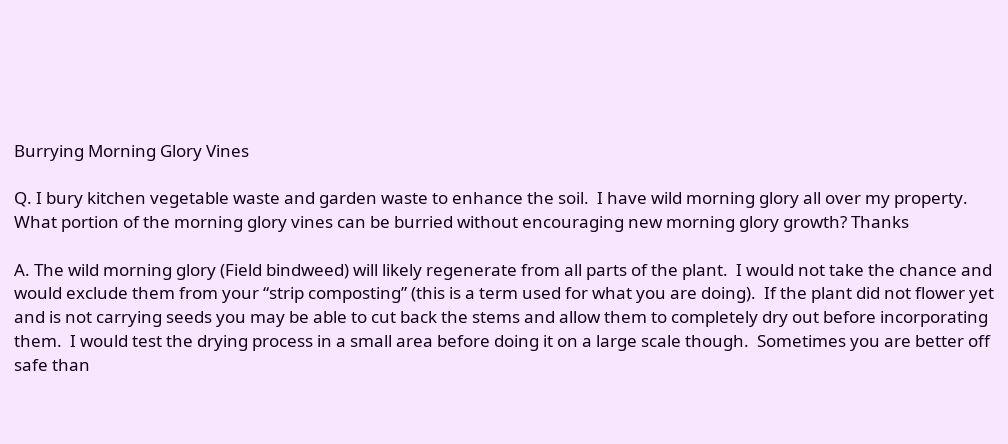Burrying Morning Glory Vines

Q. I bury kitchen vegetable waste and garden waste to enhance the soil.  I have wild morning glory all over my property.  What portion of the morning glory vines can be burried without encouraging new morning glory growth? Thanks

A. The wild morning glory (Field bindweed) will likely regenerate from all parts of the plant.  I would not take the chance and would exclude them from your “strip composting” (this is a term used for what you are doing).  If the plant did not flower yet and is not carrying seeds you may be able to cut back the stems and allow them to completely dry out before incorporating them.  I would test the drying process in a small area before doing it on a large scale though.  Sometimes you are better off safe than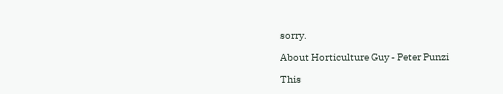sorry.

About Horticulture Guy - Peter Punzi

This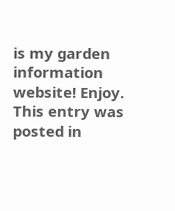is my garden information website! Enjoy.
This entry was posted in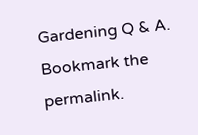Gardening Q & A. Bookmark the permalink.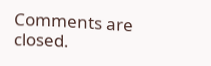Comments are closed.